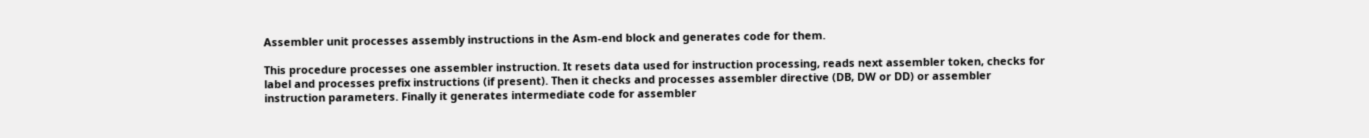Assembler unit processes assembly instructions in the Asm-end block and generates code for them.

This procedure processes one assembler instruction. It resets data used for instruction processing, reads next assembler token, checks for label and processes prefix instructions (if present). Then it checks and processes assembler directive (DB, DW or DD) or assembler instruction parameters. Finally it generates intermediate code for assembler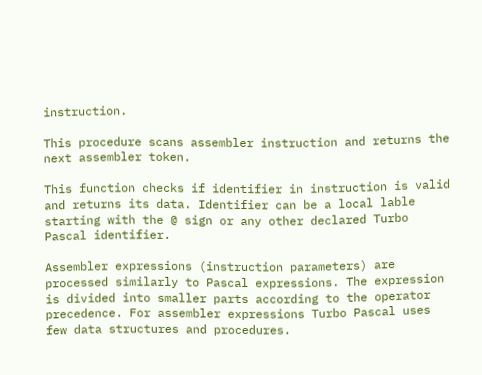instruction.

This procedure scans assembler instruction and returns the next assembler token.

This function checks if identifier in instruction is valid and returns its data. Identifier can be a local lable starting with the @ sign or any other declared Turbo Pascal identifier.

Assembler expressions (instruction parameters) are processed similarly to Pascal expressions. The expression is divided into smaller parts according to the operator precedence. For assembler expressions Turbo Pascal uses few data structures and procedures.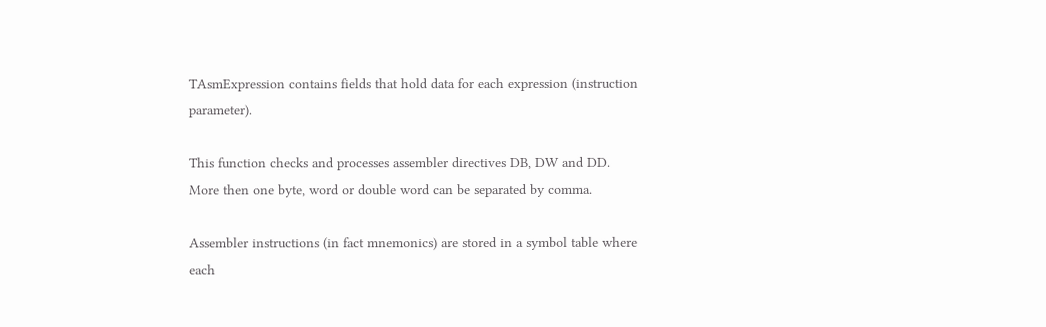TAsmExpression contains fields that hold data for each expression (instruction parameter).

This function checks and processes assembler directives DB, DW and DD. More then one byte, word or double word can be separated by comma.

Assembler instructions (in fact mnemonics) are stored in a symbol table where each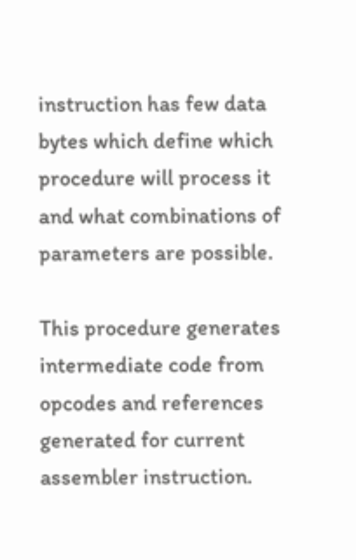instruction has few data bytes which define which procedure will process it and what combinations of parameters are possible.

This procedure generates intermediate code from opcodes and references generated for current assembler instruction.